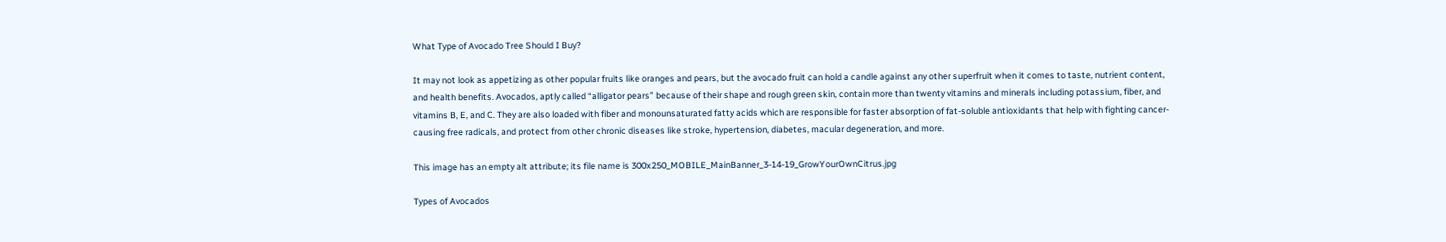What Type of Avocado Tree Should I Buy?

It may not look as appetizing as other popular fruits like oranges and pears, but the avocado fruit can hold a candle against any other superfruit when it comes to taste, nutrient content, and health benefits. Avocados, aptly called “alligator pears” because of their shape and rough green skin, contain more than twenty vitamins and minerals including potassium, fiber, and vitamins B, E, and C. They are also loaded with fiber and monounsaturated fatty acids which are responsible for faster absorption of fat-soluble antioxidants that help with fighting cancer-causing free radicals, and protect from other chronic diseases like stroke, hypertension, diabetes, macular degeneration, and more.

This image has an empty alt attribute; its file name is 300x250_MOBILE_MainBanner_3-14-19_GrowYourOwnCitrus.jpg

Types of Avocados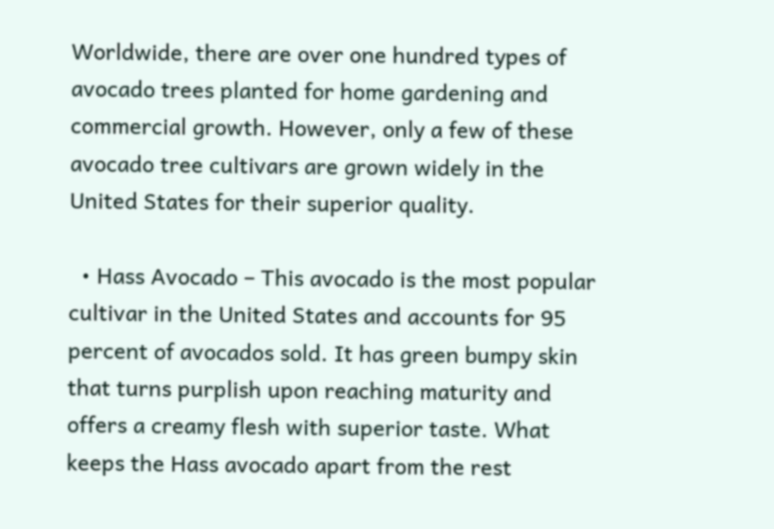Worldwide, there are over one hundred types of avocado trees planted for home gardening and commercial growth. However, only a few of these avocado tree cultivars are grown widely in the United States for their superior quality.

  • Hass Avocado – This avocado is the most popular cultivar in the United States and accounts for 95 percent of avocados sold. It has green bumpy skin that turns purplish upon reaching maturity and offers a creamy flesh with superior taste. What keeps the Hass avocado apart from the rest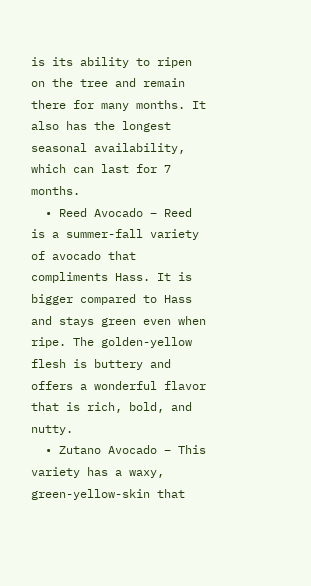is its ability to ripen on the tree and remain there for many months. It also has the longest seasonal availability, which can last for 7 months.
  • Reed Avocado – Reed is a summer-fall variety of avocado that compliments Hass. It is bigger compared to Hass and stays green even when ripe. The golden-yellow flesh is buttery and offers a wonderful flavor that is rich, bold, and nutty.
  • Zutano Avocado – This variety has a waxy, green-yellow-skin that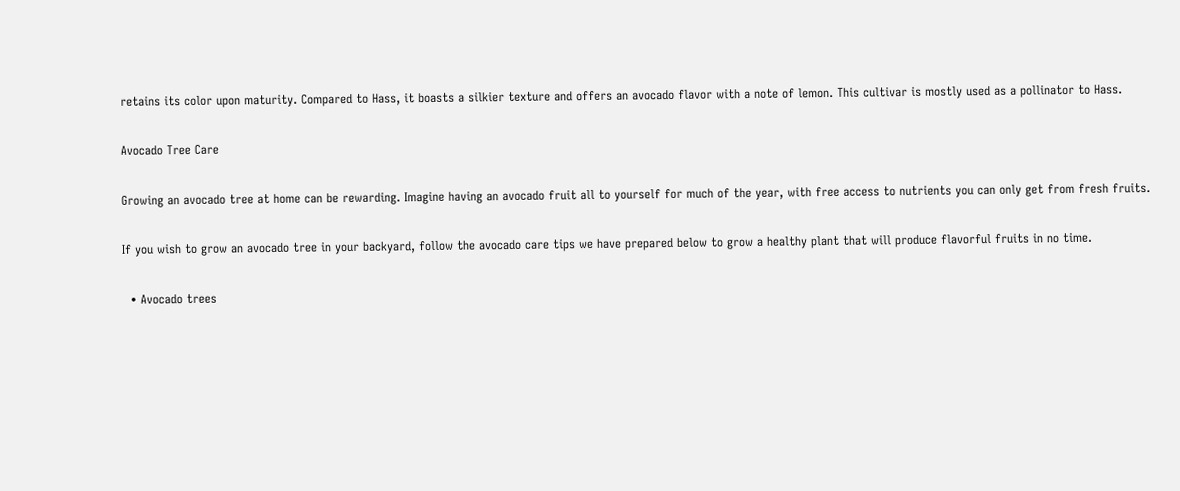retains its color upon maturity. Compared to Hass, it boasts a silkier texture and offers an avocado flavor with a note of lemon. This cultivar is mostly used as a pollinator to Hass.

Avocado Tree Care

Growing an avocado tree at home can be rewarding. Imagine having an avocado fruit all to yourself for much of the year, with free access to nutrients you can only get from fresh fruits.

If you wish to grow an avocado tree in your backyard, follow the avocado care tips we have prepared below to grow a healthy plant that will produce flavorful fruits in no time.

  • Avocado trees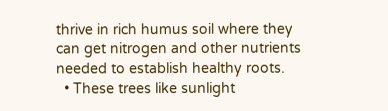thrive in rich humus soil where they can get nitrogen and other nutrients needed to establish healthy roots.
  • These trees like sunlight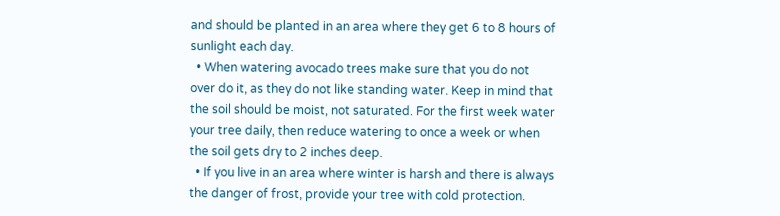and should be planted in an area where they get 6 to 8 hours of sunlight each day.
  • When watering avocado trees make sure that you do not over do it, as they do not like standing water. Keep in mind that the soil should be moist, not saturated. For the first week water your tree daily, then reduce watering to once a week or when the soil gets dry to 2 inches deep.
  • If you live in an area where winter is harsh and there is always the danger of frost, provide your tree with cold protection.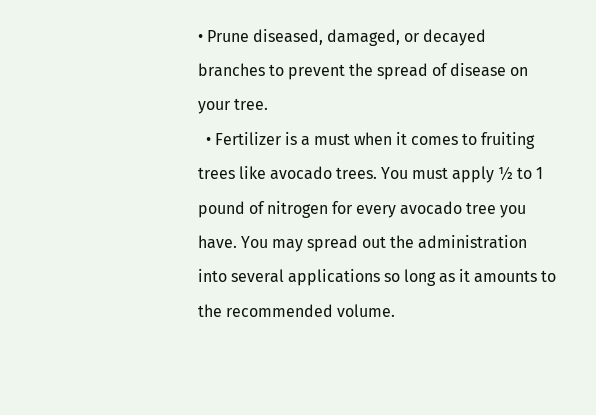• Prune diseased, damaged, or decayed branches to prevent the spread of disease on your tree.
  • Fertilizer is a must when it comes to fruiting trees like avocado trees. You must apply ½ to 1 pound of nitrogen for every avocado tree you have. You may spread out the administration into several applications so long as it amounts to the recommended volume.